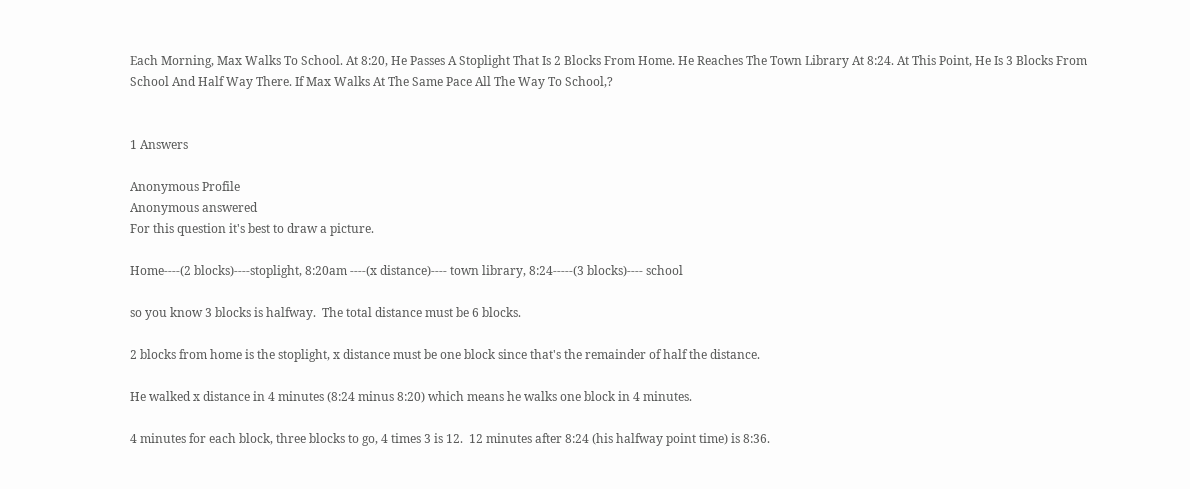Each Morning, Max Walks To School. At 8:20, He Passes A Stoplight That Is 2 Blocks From Home. He Reaches The Town Library At 8:24. At This Point, He Is 3 Blocks From School And Half Way There. If Max Walks At The Same Pace All The Way To School,?


1 Answers

Anonymous Profile
Anonymous answered
For this question it's best to draw a picture.

Home----(2 blocks)----stoplight, 8:20am ----(x distance)---- town library, 8:24-----(3 blocks)---- school

so you know 3 blocks is halfway.  The total distance must be 6 blocks.

2 blocks from home is the stoplight, x distance must be one block since that's the remainder of half the distance.

He walked x distance in 4 minutes (8:24 minus 8:20) which means he walks one block in 4 minutes.

4 minutes for each block, three blocks to go, 4 times 3 is 12.  12 minutes after 8:24 (his halfway point time) is 8:36.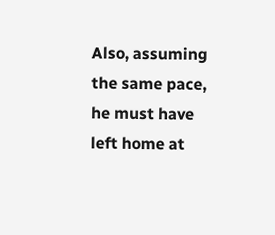Also, assuming the same pace, he must have left home at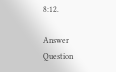8:12.

Answer Question